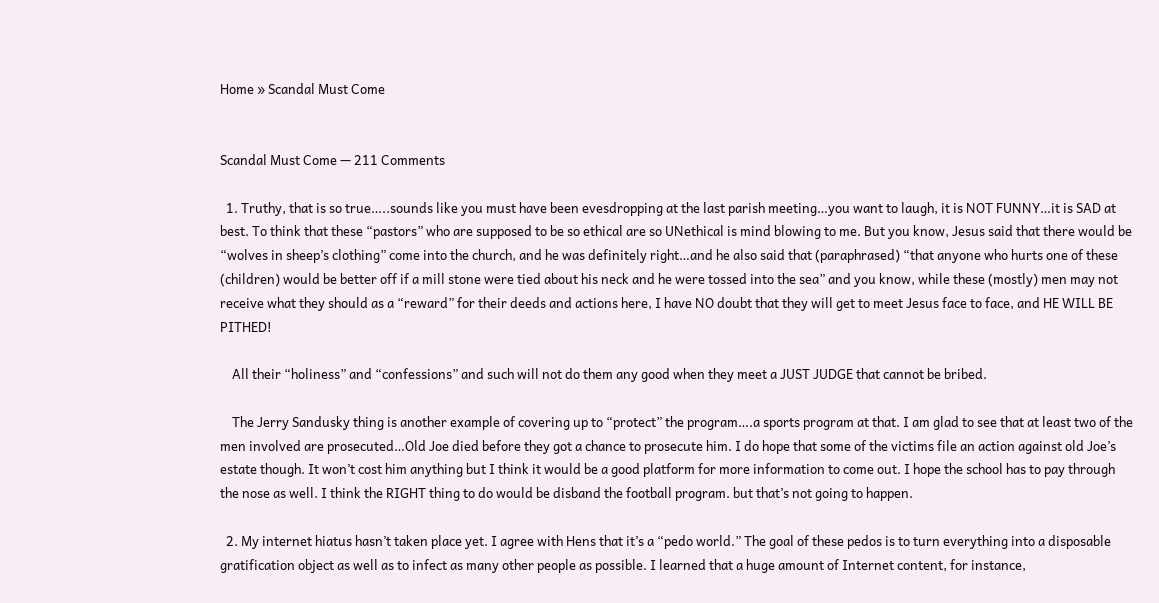Home » Scandal Must Come


Scandal Must Come — 211 Comments

  1. Truthy, that is so true…..sounds like you must have been evesdropping at the last parish meeting…you want to laugh, it is NOT FUNNY…it is SAD at best. To think that these “pastors” who are supposed to be so ethical are so UNethical is mind blowing to me. But you know, Jesus said that there would be “wolves in sheep’s clothing” come into the church, and he was definitely right…and he also said that (paraphrased) “that anyone who hurts one of these (children) would be better off if a mill stone were tied about his neck and he were tossed into the sea” and you know, while these (mostly) men may not receive what they should as a “reward” for their deeds and actions here, I have NO doubt that they will get to meet Jesus face to face, and HE WILL BE PITHED!

    All their “holiness” and “confessions” and such will not do them any good when they meet a JUST JUDGE that cannot be bribed.

    The Jerry Sandusky thing is another example of covering up to “protect” the program….a sports program at that. I am glad to see that at least two of the men involved are prosecuted…Old Joe died before they got a chance to prosecute him. I do hope that some of the victims file an action against old Joe’s estate though. It won’t cost him anything but I think it would be a good platform for more information to come out. I hope the school has to pay through the nose as well. I think the RIGHT thing to do would be disband the football program. but that’s not going to happen.

  2. My internet hiatus hasn’t taken place yet. I agree with Hens that it’s a “pedo world.” The goal of these pedos is to turn everything into a disposable gratification object as well as to infect as many other people as possible. I learned that a huge amount of Internet content, for instance,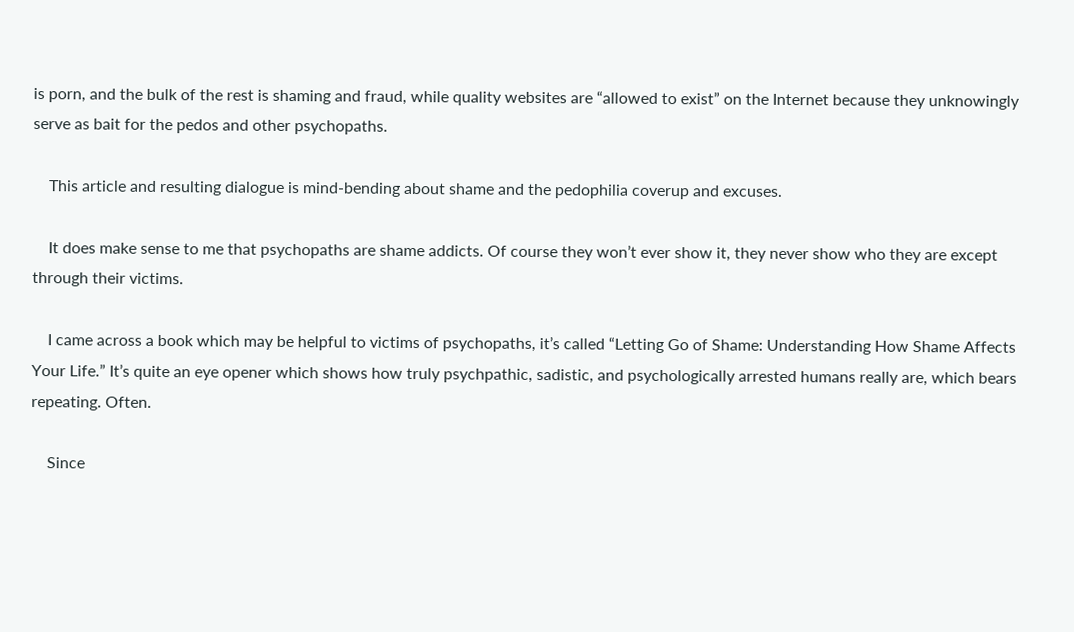is porn, and the bulk of the rest is shaming and fraud, while quality websites are “allowed to exist” on the Internet because they unknowingly serve as bait for the pedos and other psychopaths.

    This article and resulting dialogue is mind-bending about shame and the pedophilia coverup and excuses.

    It does make sense to me that psychopaths are shame addicts. Of course they won’t ever show it, they never show who they are except through their victims.

    I came across a book which may be helpful to victims of psychopaths, it’s called “Letting Go of Shame: Understanding How Shame Affects Your Life.” It’s quite an eye opener which shows how truly psychpathic, sadistic, and psychologically arrested humans really are, which bears repeating. Often.

    Since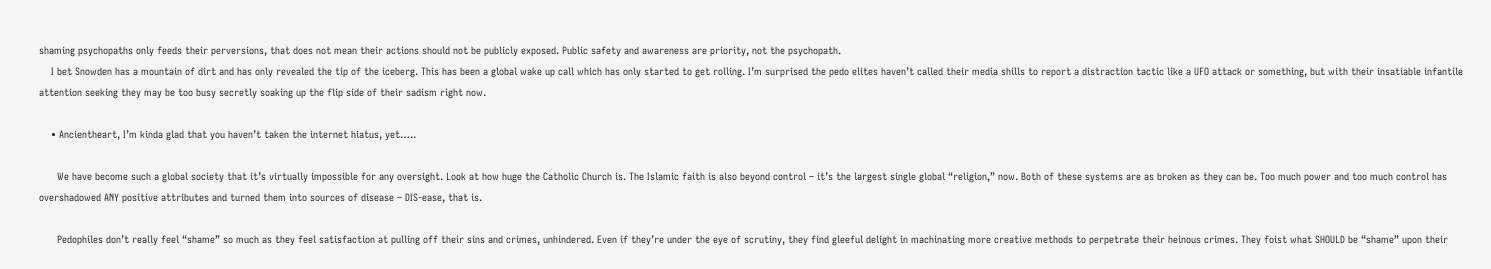shaming psychopaths only feeds their perversions, that does not mean their actions should not be publicly exposed. Public safety and awareness are priority, not the psychopath.
    I bet Snowden has a mountain of dirt and has only revealed the tip of the iceberg. This has been a global wake up call which has only started to get rolling. I’m surprised the pedo elites haven’t called their media shills to report a distraction tactic like a UFO attack or something, but with their insatiable infantile attention seeking they may be too busy secretly soaking up the flip side of their sadism right now.

    • Ancientheart, I’m kinda glad that you haven’t taken the internet hiatus, yet…..

      We have become such a global society that it’s virtually impossible for any oversight. Look at how huge the Catholic Church is. The Islamic faith is also beyond control – it’s the largest single global “religion,” now. Both of these systems are as broken as they can be. Too much power and too much control has overshadowed ANY positive attributes and turned them into sources of disease – DIS-ease, that is.

      Pedophiles don’t really feel “shame” so much as they feel satisfaction at pulling off their sins and crimes, unhindered. Even if they’re under the eye of scrutiny, they find gleeful delight in machinating more creative methods to perpetrate their heinous crimes. They foist what SHOULD be “shame” upon their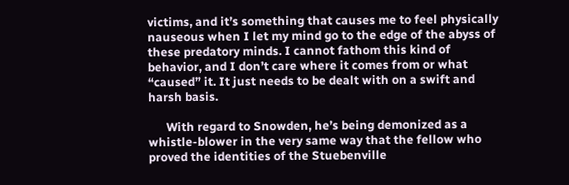victims, and it’s something that causes me to feel physically nauseous when I let my mind go to the edge of the abyss of these predatory minds. I cannot fathom this kind of behavior, and I don’t care where it comes from or what “caused” it. It just needs to be dealt with on a swift and harsh basis.

      With regard to Snowden, he’s being demonized as a whistle-blower in the very same way that the fellow who proved the identities of the Stuebenville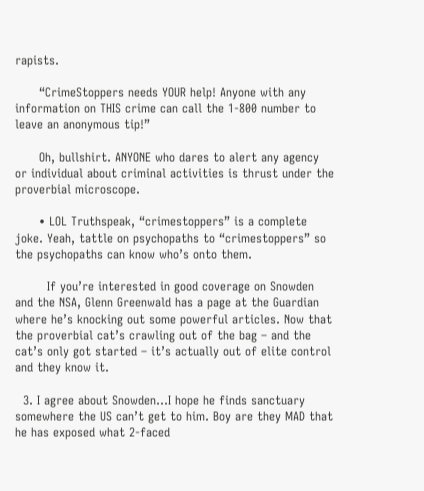rapists.

      “CrimeStoppers needs YOUR help! Anyone with any information on THIS crime can call the 1-800 number to leave an anonymous tip!”

      Oh, bullshirt. ANYONE who dares to alert any agency or individual about criminal activities is thrust under the proverbial microscope.

      • LOL Truthspeak, “crimestoppers” is a complete joke. Yeah, tattle on psychopaths to “crimestoppers” so the psychopaths can know who’s onto them.

        If you’re interested in good coverage on Snowden and the NSA, Glenn Greenwald has a page at the Guardian where he’s knocking out some powerful articles. Now that the proverbial cat’s crawling out of the bag – and the cat’s only got started – it’s actually out of elite control and they know it.

  3. I agree about Snowden…I hope he finds sanctuary somewhere the US can’t get to him. Boy are they MAD that he has exposed what 2-faced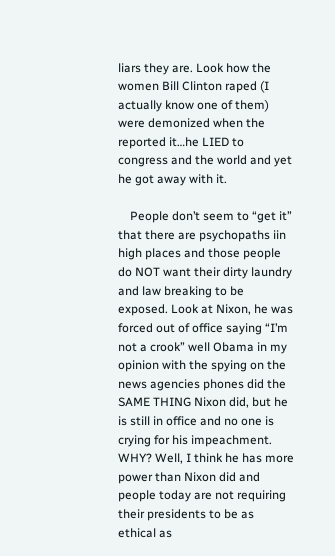liars they are. Look how the women Bill Clinton raped (I actually know one of them) were demonized when the reported it…he LIED to congress and the world and yet he got away with it.

    People don’t seem to “get it” that there are psychopaths iin high places and those people do NOT want their dirty laundry and law breaking to be exposed. Look at Nixon, he was forced out of office saying “I’m not a crook” well Obama in my opinion with the spying on the news agencies phones did the SAME THING Nixon did, but he is still in office and no one is crying for his impeachment. WHY? Well, I think he has more power than Nixon did and people today are not requiring their presidents to be as ethical as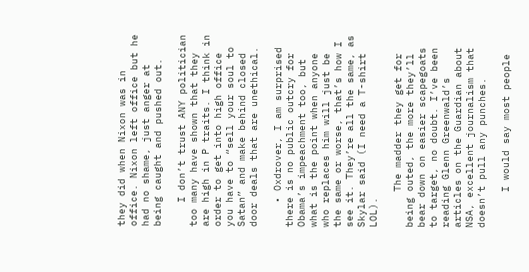they did when Nixon was in office. Nixon left office but he had no shame, just anger at being caught and pushed out.

    I don’t trust ANY politician too many have shown that they are high in P traits. I think in order to get into high office you have to “sell your soul to Satan” and make behind closed door deals that are unethical.

    • Oxdrover, I am surprised there is no public outcry for Obama’s impeachment too, but what is the point when anyone who replaces him will just be the same or worse, that’s how I see it. They’re all the same, as Skylar said (I need a T-shirt LOL).

      The madder they get for being outed, the more they’ll bear down on easier scapegoats to target, no doubt. I’ve been reading Glenn Greenwald’s articles on the Guardian about NSA, excellent journalism that doesn’t pull any punches.

      I would say most people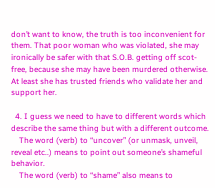don’t want to know, the truth is too inconvenient for them. That poor woman who was violated, she may ironically be safer with that S.O.B. getting off scot-free, because she may have been murdered otherwise. At least she has trusted friends who validate her and support her.

  4. I guess we need to have to different words which describe the same thing but with a different outcome.
    The word (verb) to “uncover” (or unmask, unveil, reveal etc..) means to point out someone’s shameful behavior.
    The word (verb) to “shame” also means to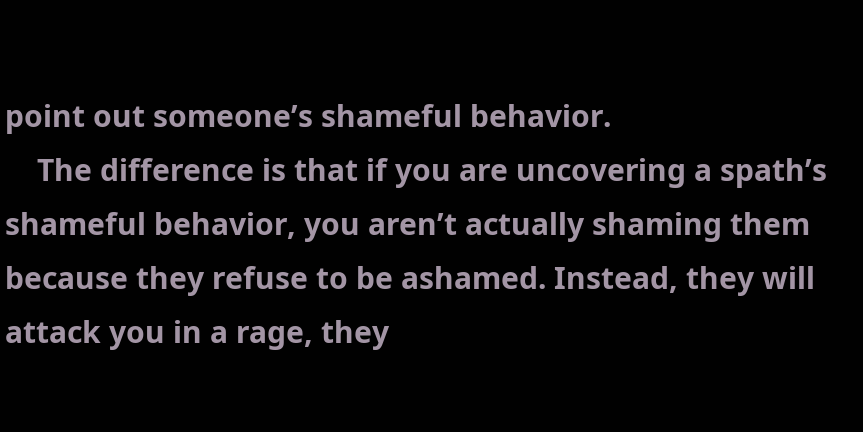point out someone’s shameful behavior.
    The difference is that if you are uncovering a spath’s shameful behavior, you aren’t actually shaming them because they refuse to be ashamed. Instead, they will attack you in a rage, they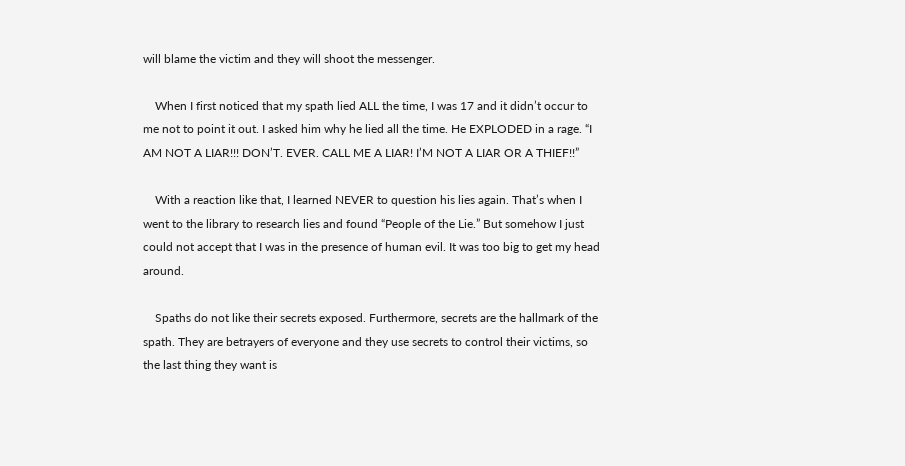will blame the victim and they will shoot the messenger.

    When I first noticed that my spath lied ALL the time, I was 17 and it didn’t occur to me not to point it out. I asked him why he lied all the time. He EXPLODED in a rage. “I AM NOT A LIAR!!! DON’T. EVER. CALL ME A LIAR! I’M NOT A LIAR OR A THIEF!!”

    With a reaction like that, I learned NEVER to question his lies again. That’s when I went to the library to research lies and found “People of the Lie.” But somehow I just could not accept that I was in the presence of human evil. It was too big to get my head around.

    Spaths do not like their secrets exposed. Furthermore, secrets are the hallmark of the spath. They are betrayers of everyone and they use secrets to control their victims, so the last thing they want is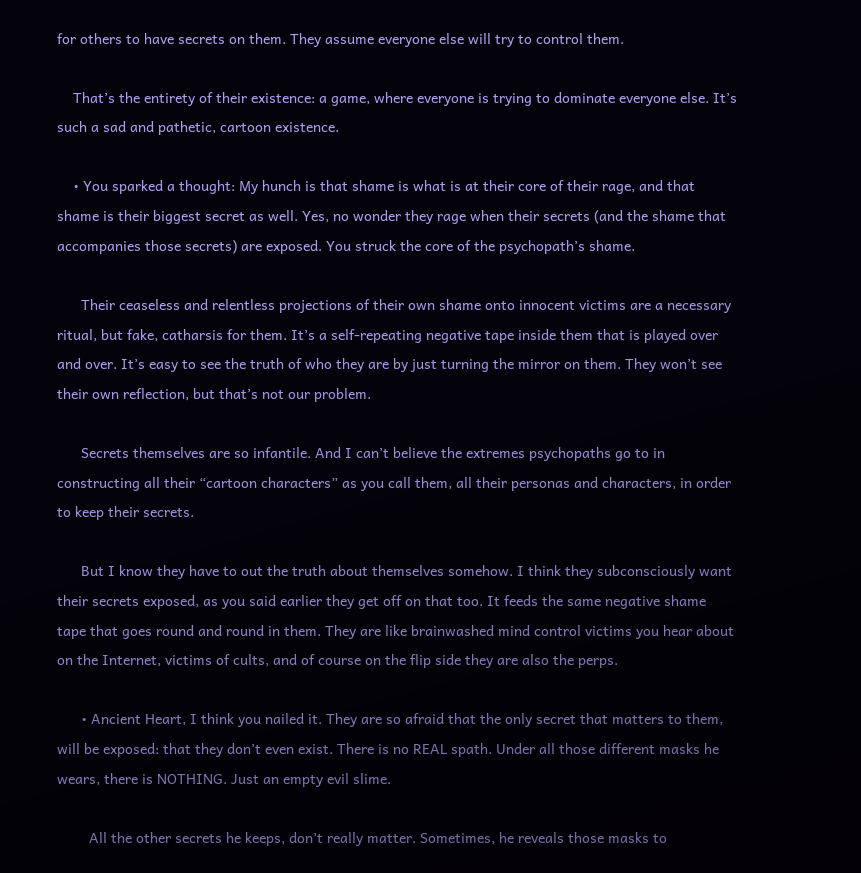for others to have secrets on them. They assume everyone else will try to control them.

    That’s the entirety of their existence: a game, where everyone is trying to dominate everyone else. It’s such a sad and pathetic, cartoon existence.

    • You sparked a thought: My hunch is that shame is what is at their core of their rage, and that shame is their biggest secret as well. Yes, no wonder they rage when their secrets (and the shame that accompanies those secrets) are exposed. You struck the core of the psychopath’s shame.

      Their ceaseless and relentless projections of their own shame onto innocent victims are a necessary ritual, but fake, catharsis for them. It’s a self-repeating negative tape inside them that is played over and over. It’s easy to see the truth of who they are by just turning the mirror on them. They won’t see their own reflection, but that’s not our problem.

      Secrets themselves are so infantile. And I can’t believe the extremes psychopaths go to in constructing all their “cartoon characters” as you call them, all their personas and characters, in order to keep their secrets.

      But I know they have to out the truth about themselves somehow. I think they subconsciously want their secrets exposed, as you said earlier they get off on that too. It feeds the same negative shame tape that goes round and round in them. They are like brainwashed mind control victims you hear about on the Internet, victims of cults, and of course on the flip side they are also the perps.

      • Ancient Heart, I think you nailed it. They are so afraid that the only secret that matters to them, will be exposed: that they don’t even exist. There is no REAL spath. Under all those different masks he wears, there is NOTHING. Just an empty evil slime.

        All the other secrets he keeps, don’t really matter. Sometimes, he reveals those masks to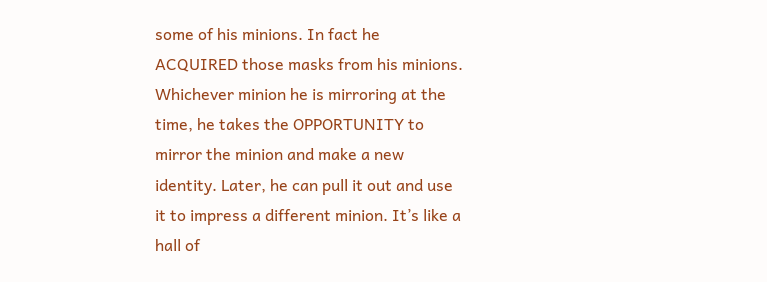some of his minions. In fact he ACQUIRED those masks from his minions. Whichever minion he is mirroring at the time, he takes the OPPORTUNITY to mirror the minion and make a new identity. Later, he can pull it out and use it to impress a different minion. It’s like a hall of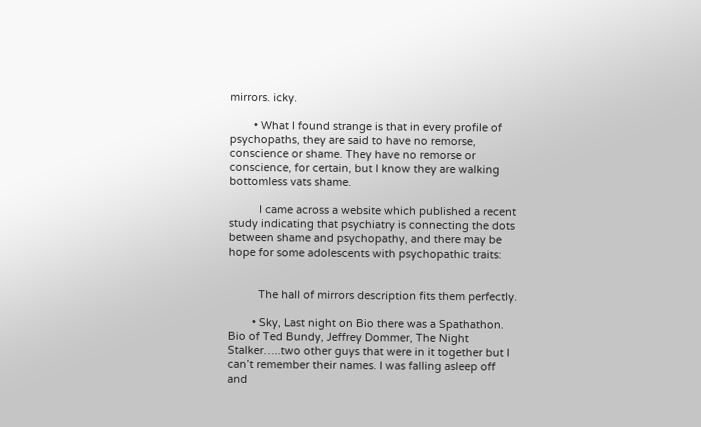mirrors. icky.

        • What I found strange is that in every profile of psychopaths, they are said to have no remorse, conscience or shame. They have no remorse or conscience, for certain, but I know they are walking bottomless vats shame.

          I came across a website which published a recent study indicating that psychiatry is connecting the dots between shame and psychopathy, and there may be hope for some adolescents with psychopathic traits:


          The hall of mirrors description fits them perfectly.

        • Sky, Last night on Bio there was a Spathathon. Bio of Ted Bundy, Jeffrey Dommer, The Night Stalker…..two other guys that were in it together but I can’t remember their names. I was falling asleep off and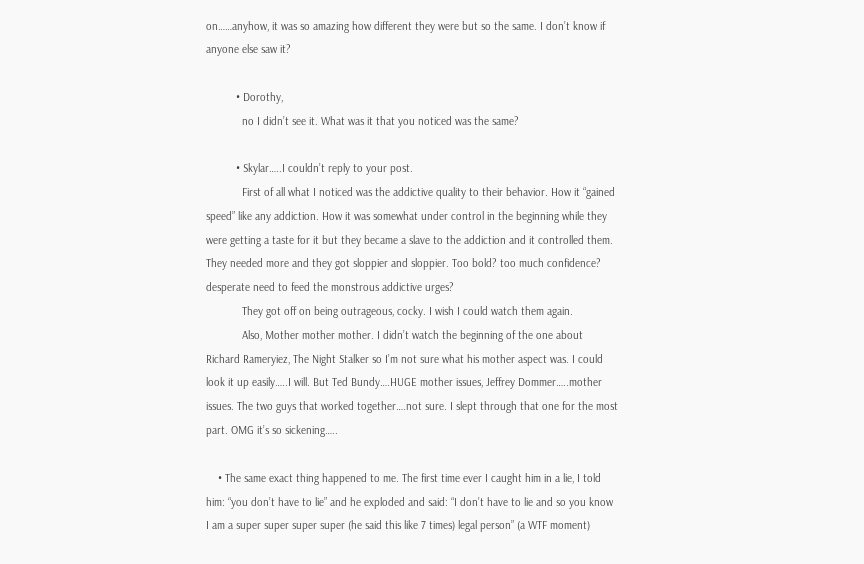on……anyhow, it was so amazing how different they were but so the same. I don’t know if anyone else saw it?

          • Dorothy,
            no I didn’t see it. What was it that you noticed was the same?

          • Skylar…..I couldn’t reply to your post.
            First of all what I noticed was the addictive quality to their behavior. How it “gained speed” like any addiction. How it was somewhat under control in the beginning while they were getting a taste for it but they became a slave to the addiction and it controlled them. They needed more and they got sloppier and sloppier. Too bold? too much confidence? desperate need to feed the monstrous addictive urges?
            They got off on being outrageous, cocky. I wish I could watch them again.
            Also, Mother mother mother. I didn’t watch the beginning of the one about Richard Rameryiez, The Night Stalker so I’m not sure what his mother aspect was. I could look it up easily…..I will. But Ted Bundy….HUGE mother issues, Jeffrey Dommer…..mother issues. The two guys that worked together….not sure. I slept through that one for the most part. OMG it’s so sickening…..

    • The same exact thing happened to me. The first time ever I caught him in a lie, I told him: “you don’t have to lie” and he exploded and said: “I don’t have to lie and so you know I am a super super super super (he said this like 7 times) legal person” (a WTF moment)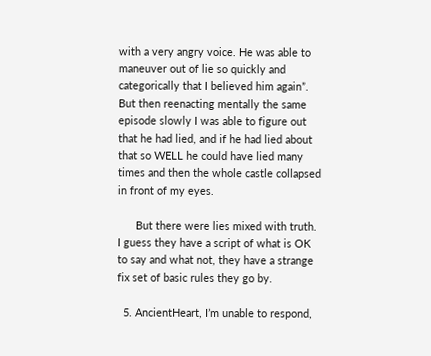with a very angry voice. He was able to maneuver out of lie so quickly and categorically that I believed him again”. But then reenacting mentally the same episode slowly I was able to figure out that he had lied, and if he had lied about that so WELL he could have lied many times and then the whole castle collapsed in front of my eyes.

      But there were lies mixed with truth. I guess they have a script of what is OK to say and what not, they have a strange fix set of basic rules they go by.

  5. AncientHeart, I’m unable to respond,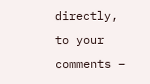directly, to your comments –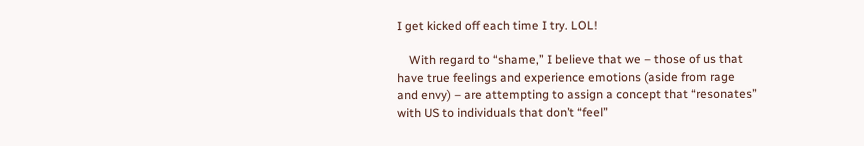I get kicked off each time I try. LOL!

    With regard to “shame,” I believe that we – those of us that have true feelings and experience emotions (aside from rage and envy) – are attempting to assign a concept that “resonates” with US to individuals that don’t “feel”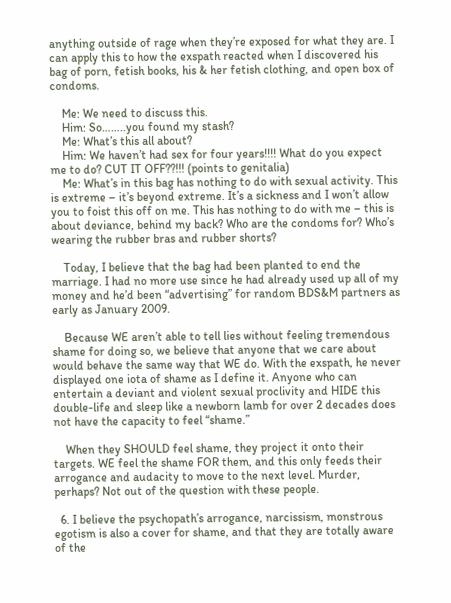anything outside of rage when they’re exposed for what they are. I can apply this to how the exspath reacted when I discovered his bag of porn, fetish books, his & her fetish clothing, and open box of condoms.

    Me: We need to discuss this.
    Him: So……..you found my stash?
    Me: What’s this all about?
    Him: We haven’t had sex for four years!!!! What do you expect me to do? CUT IT OFF??!!! (points to genitalia)
    Me: What’s in this bag has nothing to do with sexual activity. This is extreme – it’s beyond extreme. It’s a sickness and I won’t allow you to foist this off on me. This has nothing to do with me – this is about deviance, behind my back? Who are the condoms for? Who’s wearing the rubber bras and rubber shorts?

    Today, I believe that the bag had been planted to end the marriage. I had no more use since he had already used up all of my money and he’d been “advertising” for random BDS&M partners as early as January 2009.

    Because WE aren’t able to tell lies without feeling tremendous shame for doing so, we believe that anyone that we care about would behave the same way that WE do. With the exspath, he never displayed one iota of shame as I define it. Anyone who can entertain a deviant and violent sexual proclivity and HIDE this double-life and sleep like a newborn lamb for over 2 decades does not have the capacity to feel “shame.”

    When they SHOULD feel shame, they project it onto their targets. WE feel the shame FOR them, and this only feeds their arrogance and audacity to move to the next level. Murder, perhaps? Not out of the question with these people.

  6. I believe the psychopath’s arrogance, narcissism, monstrous egotism is also a cover for shame, and that they are totally aware of the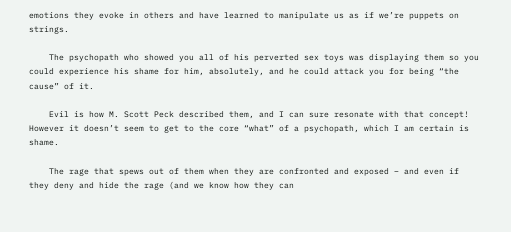emotions they evoke in others and have learned to manipulate us as if we’re puppets on strings.

    The psychopath who showed you all of his perverted sex toys was displaying them so you could experience his shame for him, absolutely, and he could attack you for being “the cause” of it.

    Evil is how M. Scott Peck described them, and I can sure resonate with that concept! However it doesn’t seem to get to the core “what” of a psychopath, which I am certain is shame.

    The rage that spews out of them when they are confronted and exposed – and even if they deny and hide the rage (and we know how they can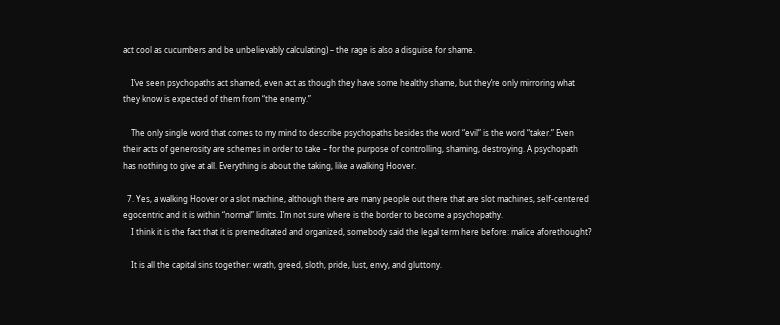act cool as cucumbers and be unbelievably calculating) – the rage is also a disguise for shame.

    I’ve seen psychopaths act shamed, even act as though they have some healthy shame, but they’re only mirroring what they know is expected of them from “the enemy.”

    The only single word that comes to my mind to describe psychopaths besides the word “evil” is the word “taker.” Even their acts of generosity are schemes in order to take – for the purpose of controlling, shaming, destroying. A psychopath has nothing to give at all. Everything is about the taking, like a walking Hoover.

  7. Yes, a walking Hoover or a slot machine, although there are many people out there that are slot machines, self-centered egocentric and it is within “normal” limits. I’m not sure where is the border to become a psychopathy.
    I think it is the fact that it is premeditated and organized, somebody said the legal term here before: malice aforethought?

    It is all the capital sins together: wrath, greed, sloth, pride, lust, envy, and gluttony.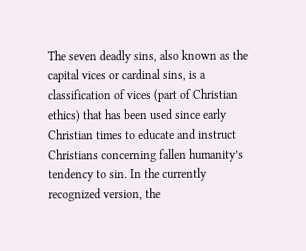The seven deadly sins, also known as the capital vices or cardinal sins, is a classification of vices (part of Christian ethics) that has been used since early Christian times to educate and instruct Christians concerning fallen humanity’s tendency to sin. In the currently recognized version, the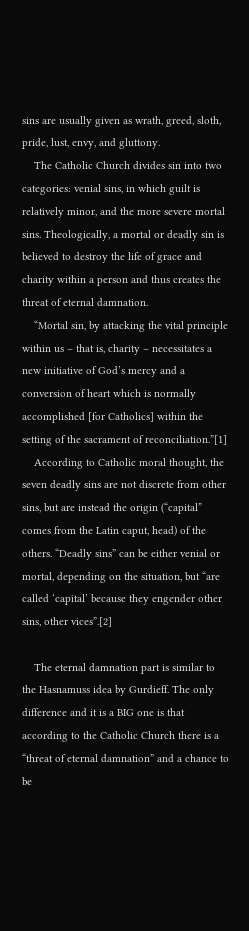sins are usually given as wrath, greed, sloth, pride, lust, envy, and gluttony.
    The Catholic Church divides sin into two categories: venial sins, in which guilt is relatively minor, and the more severe mortal sins. Theologically, a mortal or deadly sin is believed to destroy the life of grace and charity within a person and thus creates the threat of eternal damnation.
    “Mortal sin, by attacking the vital principle within us – that is, charity – necessitates a new initiative of God’s mercy and a conversion of heart which is normally accomplished [for Catholics] within the setting of the sacrament of reconciliation.”[1]
    According to Catholic moral thought, the seven deadly sins are not discrete from other sins, but are instead the origin (“capital” comes from the Latin caput, head) of the others. “Deadly sins” can be either venial or mortal, depending on the situation, but “are called ‘capital’ because they engender other sins, other vices”.[2]

    The eternal damnation part is similar to the Hasnamuss idea by Gurdieff. The only difference and it is a BIG one is that according to the Catholic Church there is a “threat of eternal damnation” and a chance to be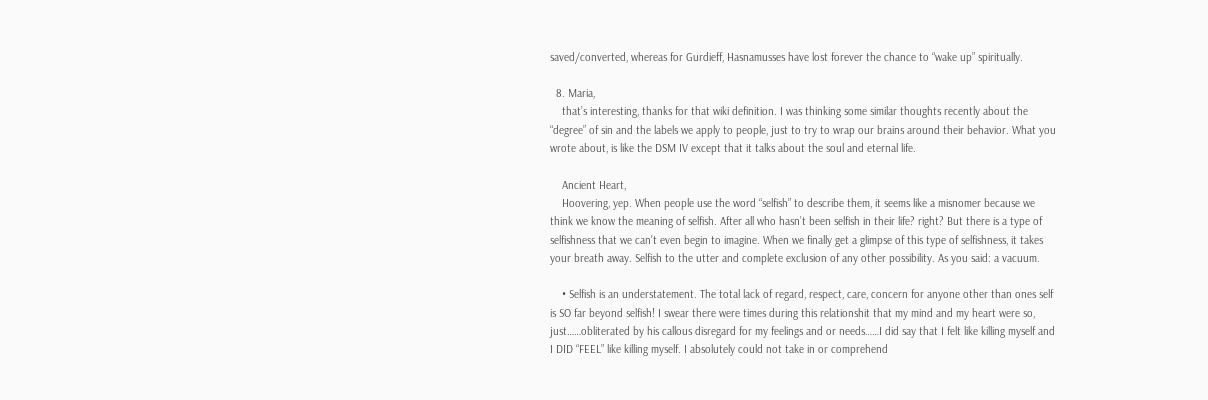saved/converted, whereas for Gurdieff, Hasnamusses have lost forever the chance to “wake up” spiritually.

  8. Maria,
    that’s interesting, thanks for that wiki definition. I was thinking some similar thoughts recently about the “degree” of sin and the labels we apply to people, just to try to wrap our brains around their behavior. What you wrote about, is like the DSM IV except that it talks about the soul and eternal life.

    Ancient Heart,
    Hoovering, yep. When people use the word “selfish” to describe them, it seems like a misnomer because we think we know the meaning of selfish. After all who hasn’t been selfish in their life? right? But there is a type of selfishness that we can’t even begin to imagine. When we finally get a glimpse of this type of selfishness, it takes your breath away. Selfish to the utter and complete exclusion of any other possibility. As you said: a vacuum.

    • Selfish is an understatement. The total lack of regard, respect, care, concern for anyone other than ones self is SO far beyond selfish! I swear there were times during this relationshit that my mind and my heart were so, just……obliterated by his callous disregard for my feelings and or needs……I did say that I felt like killing myself and I DID “FEEL” like killing myself. I absolutely could not take in or comprehend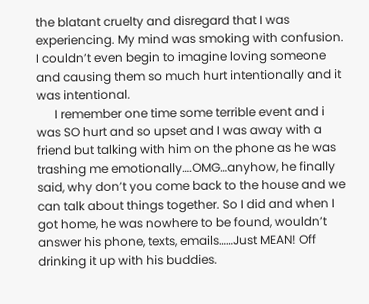the blatant cruelty and disregard that I was experiencing. My mind was smoking with confusion. I couldn’t even begin to imagine loving someone and causing them so much hurt intentionally and it was intentional.
      I remember one time some terrible event and i was SO hurt and so upset and I was away with a friend but talking with him on the phone as he was trashing me emotionally….OMG…anyhow, he finally said, why don’t you come back to the house and we can talk about things together. So I did and when I got home, he was nowhere to be found, wouldn’t answer his phone, texts, emails……Just MEAN! Off drinking it up with his buddies.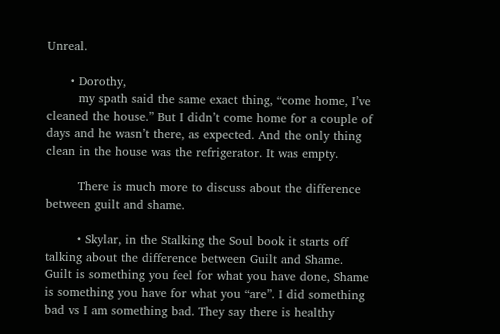Unreal.

      • Dorothy,
        my spath said the same exact thing, “come home, I’ve cleaned the house.” But I didn’t come home for a couple of days and he wasn’t there, as expected. And the only thing clean in the house was the refrigerator. It was empty.

        There is much more to discuss about the difference between guilt and shame.

        • Skylar, in the Stalking the Soul book it starts off talking about the difference between Guilt and Shame. Guilt is something you feel for what you have done, Shame is something you have for what you “are”. I did something bad vs I am something bad. They say there is healthy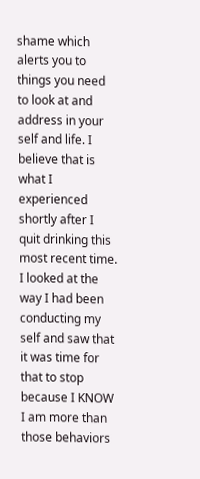shame which alerts you to things you need to look at and address in your self and life. I believe that is what I experienced shortly after I quit drinking this most recent time. I looked at the way I had been conducting my self and saw that it was time for that to stop because I KNOW I am more than those behaviors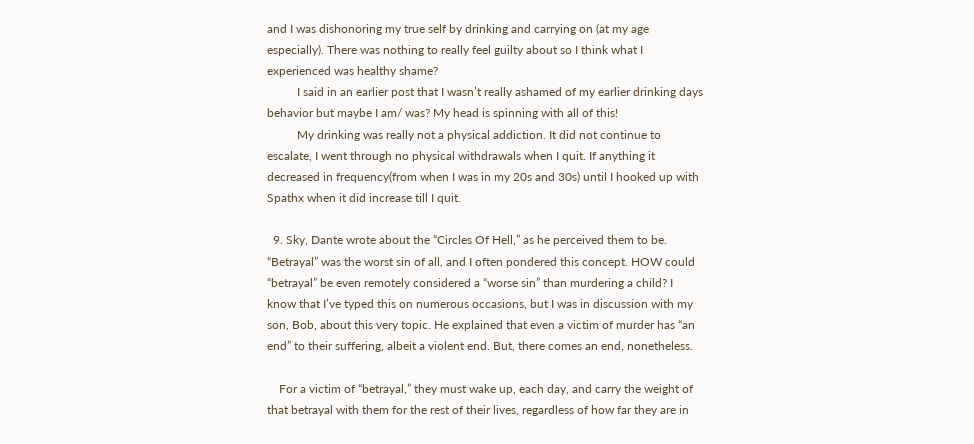and I was dishonoring my true self by drinking and carrying on (at my age especially). There was nothing to really feel guilty about so I think what I experienced was healthy shame?
          I said in an earlier post that I wasn’t really ashamed of my earlier drinking days behavior but maybe I am/ was? My head is spinning with all of this!
          My drinking was really not a physical addiction. It did not continue to escalate, I went through no physical withdrawals when I quit. If anything it decreased in frequency(from when I was in my 20s and 30s) until I hooked up with Spathx when it did increase till I quit.

  9. Sky, Dante wrote about the “Circles Of Hell,” as he perceived them to be. “Betrayal” was the worst sin of all, and I often pondered this concept. HOW could “betrayal” be even remotely considered a “worse sin” than murdering a child? I know that I’ve typed this on numerous occasions, but I was in discussion with my son, Bob, about this very topic. He explained that even a victim of murder has “an end” to their suffering, albeit a violent end. But, there comes an end, nonetheless.

    For a victim of “betrayal,” they must wake up, each day, and carry the weight of that betrayal with them for the rest of their lives, regardless of how far they are in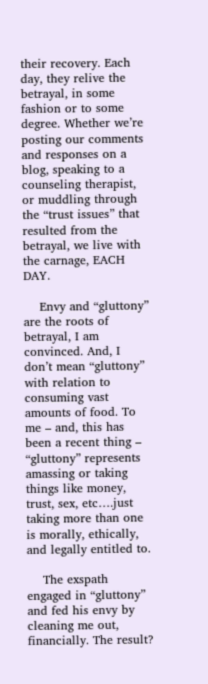their recovery. Each day, they relive the betrayal, in some fashion or to some degree. Whether we’re posting our comments and responses on a blog, speaking to a counseling therapist, or muddling through the “trust issues” that resulted from the betrayal, we live with the carnage, EACH DAY.

    Envy and “gluttony” are the roots of betrayal, I am convinced. And, I don’t mean “gluttony” with relation to consuming vast amounts of food. To me – and, this has been a recent thing – “gluttony” represents amassing or taking things like money, trust, sex, etc….just taking more than one is morally, ethically, and legally entitled to.

    The exspath engaged in “gluttony” and fed his envy by cleaning me out, financially. The result?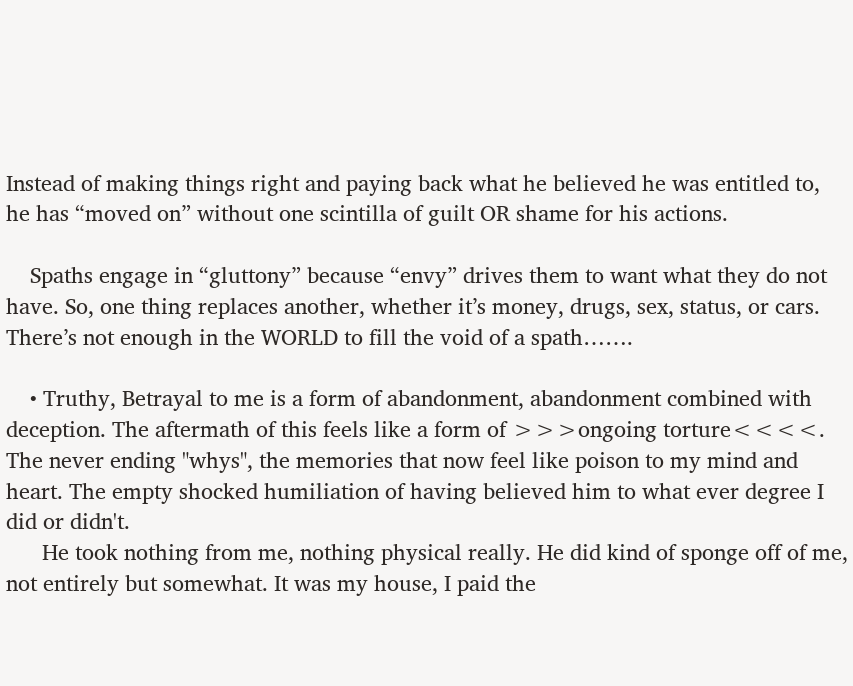Instead of making things right and paying back what he believed he was entitled to, he has “moved on” without one scintilla of guilt OR shame for his actions.

    Spaths engage in “gluttony” because “envy” drives them to want what they do not have. So, one thing replaces another, whether it’s money, drugs, sex, status, or cars. There’s not enough in the WORLD to fill the void of a spath…….

    • Truthy, Betrayal to me is a form of abandonment, abandonment combined with deception. The aftermath of this feels like a form of >>>ongoing torture<<<<. The never ending "whys", the memories that now feel like poison to my mind and heart. The empty shocked humiliation of having believed him to what ever degree I did or didn't.
      He took nothing from me, nothing physical really. He did kind of sponge off of me, not entirely but somewhat. It was my house, I paid the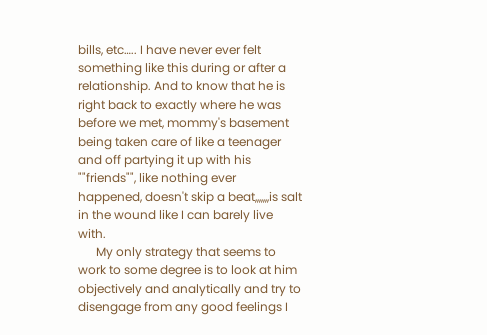bills, etc….. I have never ever felt something like this during or after a relationship. And to know that he is right back to exactly where he was before we met, mommy's basement being taken care of like a teenager and off partying it up with his ""friends"", like nothing ever happened, doesn't skip a beat,,,,,,,is salt in the wound like I can barely live with.
      My only strategy that seems to work to some degree is to look at him objectively and analytically and try to disengage from any good feelings I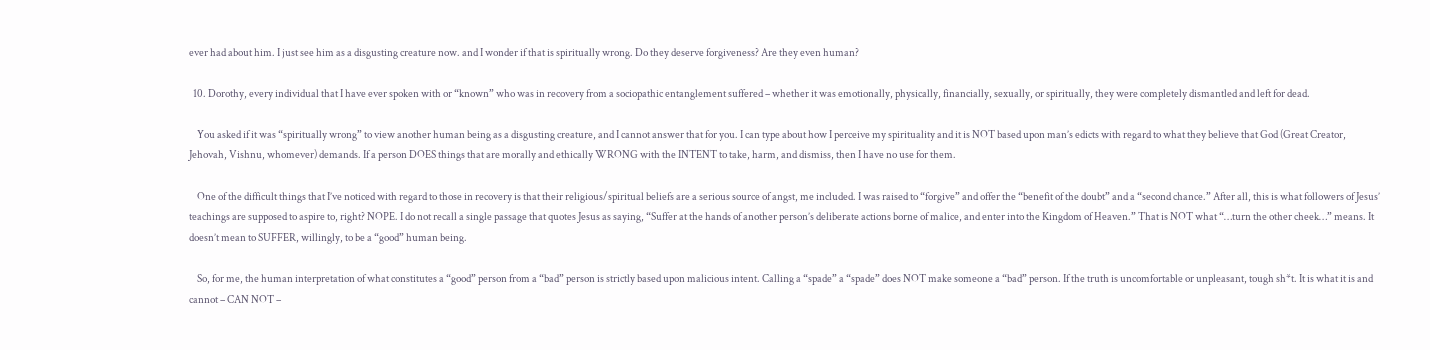ever had about him. I just see him as a disgusting creature now. and I wonder if that is spiritually wrong. Do they deserve forgiveness? Are they even human?

  10. Dorothy, every individual that I have ever spoken with or “known” who was in recovery from a sociopathic entanglement suffered – whether it was emotionally, physically, financially, sexually, or spiritually, they were completely dismantled and left for dead.

    You asked if it was “spiritually wrong” to view another human being as a disgusting creature, and I cannot answer that for you. I can type about how I perceive my spirituality and it is NOT based upon man’s edicts with regard to what they believe that God (Great Creator, Jehovah, Vishnu, whomever) demands. If a person DOES things that are morally and ethically WRONG with the INTENT to take, harm, and dismiss, then I have no use for them.

    One of the difficult things that I’ve noticed with regard to those in recovery is that their religious/spiritual beliefs are a serious source of angst, me included. I was raised to “forgive” and offer the “benefit of the doubt” and a “second chance.” After all, this is what followers of Jesus’ teachings are supposed to aspire to, right? NOPE. I do not recall a single passage that quotes Jesus as saying, “Suffer at the hands of another person’s deliberate actions borne of malice, and enter into the Kingdom of Heaven.” That is NOT what “…turn the other cheek…” means. It doesn’t mean to SUFFER, willingly, to be a “good” human being.

    So, for me, the human interpretation of what constitutes a “good” person from a “bad” person is strictly based upon malicious intent. Calling a “spade” a “spade” does NOT make someone a “bad” person. If the truth is uncomfortable or unpleasant, tough sh*t. It is what it is and cannot – CAN NOT –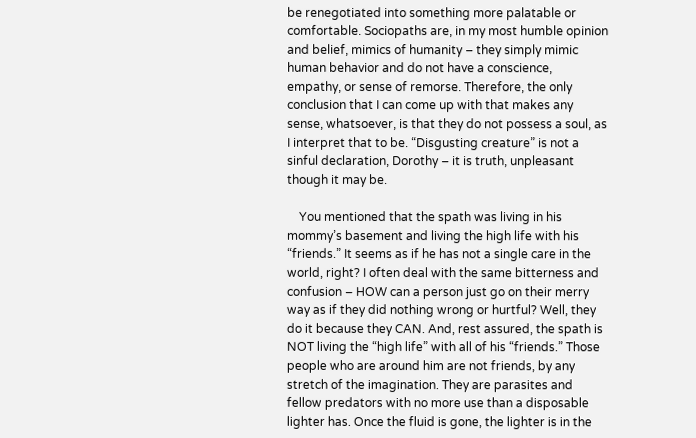be renegotiated into something more palatable or comfortable. Sociopaths are, in my most humble opinion and belief, mimics of humanity – they simply mimic human behavior and do not have a conscience, empathy, or sense of remorse. Therefore, the only conclusion that I can come up with that makes any sense, whatsoever, is that they do not possess a soul, as I interpret that to be. “Disgusting creature” is not a sinful declaration, Dorothy – it is truth, unpleasant though it may be.

    You mentioned that the spath was living in his mommy’s basement and living the high life with his “friends.” It seems as if he has not a single care in the world, right? I often deal with the same bitterness and confusion – HOW can a person just go on their merry way as if they did nothing wrong or hurtful? Well, they do it because they CAN. And, rest assured, the spath is NOT living the “high life” with all of his “friends.” Those people who are around him are not friends, by any stretch of the imagination. They are parasites and fellow predators with no more use than a disposable lighter has. Once the fluid is gone, the lighter is in the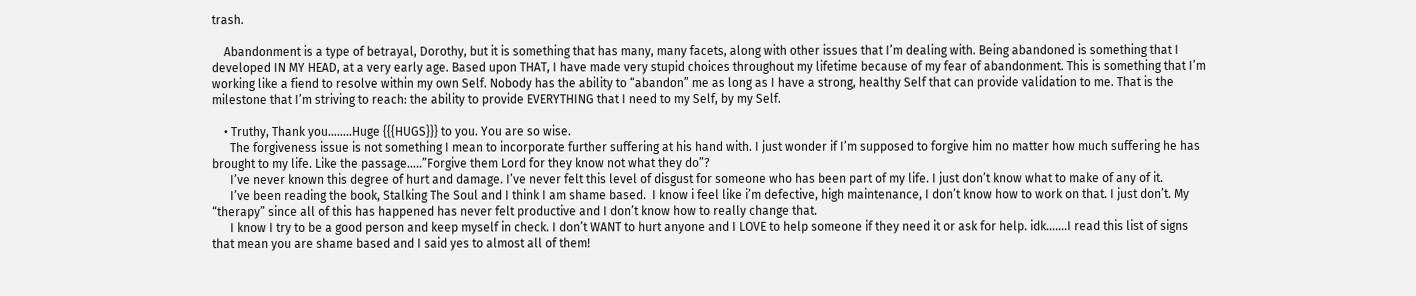trash.

    Abandonment is a type of betrayal, Dorothy, but it is something that has many, many facets, along with other issues that I’m dealing with. Being abandoned is something that I developed IN MY HEAD, at a very early age. Based upon THAT, I have made very stupid choices throughout my lifetime because of my fear of abandonment. This is something that I’m working like a fiend to resolve within my own Self. Nobody has the ability to “abandon” me as long as I have a strong, healthy Self that can provide validation to me. That is the milestone that I’m striving to reach: the ability to provide EVERYTHING that I need to my Self, by my Self.

    • Truthy, Thank you……..Huge {{{HUGS}}} to you. You are so wise.
      The forgiveness issue is not something I mean to incorporate further suffering at his hand with. I just wonder if I’m supposed to forgive him no matter how much suffering he has brought to my life. Like the passage…..”Forgive them Lord for they know not what they do”?
      I’ve never known this degree of hurt and damage. I’ve never felt this level of disgust for someone who has been part of my life. I just don’t know what to make of any of it.
      I’ve been reading the book, Stalking The Soul and I think I am shame based.  I know i feel like i’m defective, high maintenance, I don’t know how to work on that. I just don’t. My “therapy” since all of this has happened has never felt productive and I don’t know how to really change that.
      I know I try to be a good person and keep myself in check. I don’t WANT to hurt anyone and I LOVE to help someone if they need it or ask for help. idk…….I read this list of signs that mean you are shame based and I said yes to almost all of them!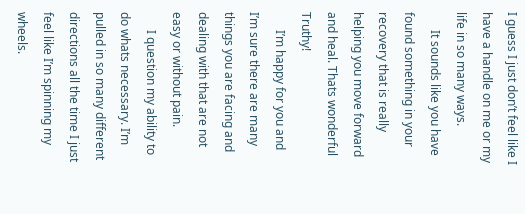I guess I just don’t feel like I have a handle on me or my life in so many ways.
      It sounds like you have found something in your recovery that is really helping you move forward and heal. Thats wonderful Truthy!
      I’m happy for you and I’m sure there are many things you are facing and dealing with that are not easy or without pain.
      I question my ability to do whats necessary. I’m pulled in so many different directions all the time I just feel like I’m spinning my wheels.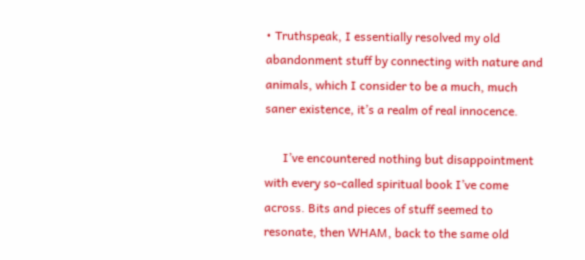• Truthspeak, I essentially resolved my old abandonment stuff by connecting with nature and animals, which I consider to be a much, much saner existence, it’s a realm of real innocence.

      I’ve encountered nothing but disappointment with every so-called spiritual book I’ve come across. Bits and pieces of stuff seemed to resonate, then WHAM, back to the same old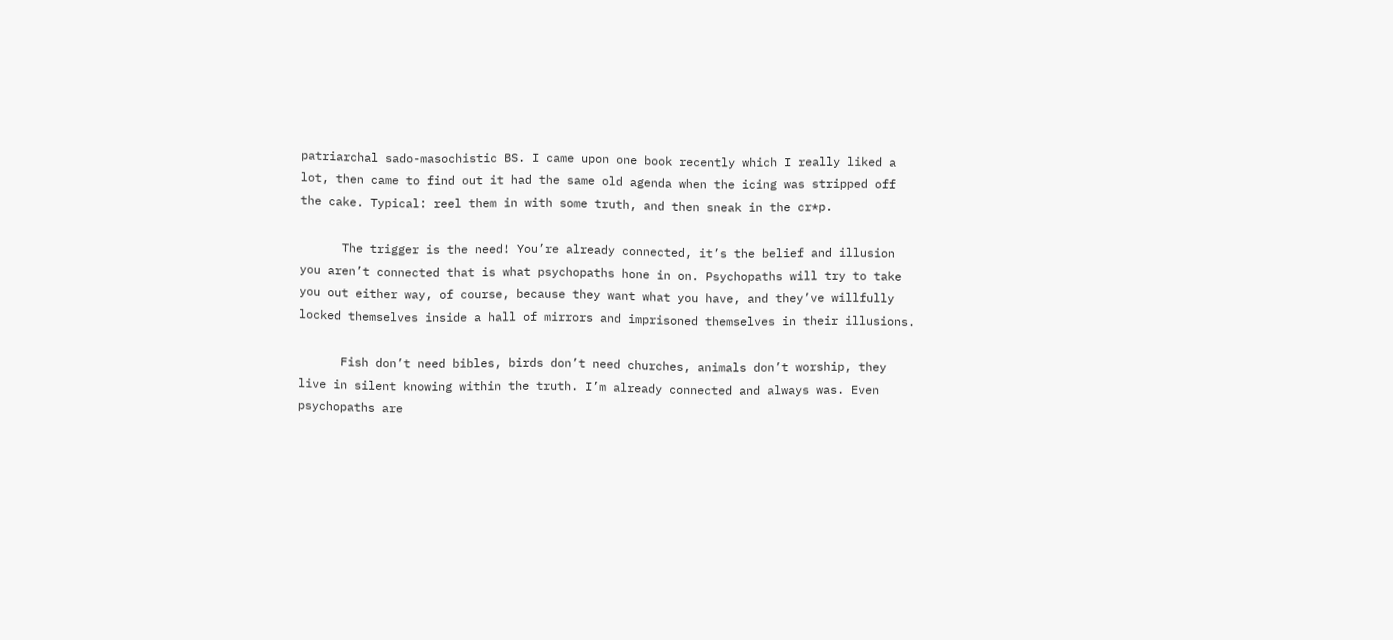patriarchal sado-masochistic BS. I came upon one book recently which I really liked a lot, then came to find out it had the same old agenda when the icing was stripped off the cake. Typical: reel them in with some truth, and then sneak in the cr*p.

      The trigger is the need! You’re already connected, it’s the belief and illusion you aren’t connected that is what psychopaths hone in on. Psychopaths will try to take you out either way, of course, because they want what you have, and they’ve willfully locked themselves inside a hall of mirrors and imprisoned themselves in their illusions.

      Fish don’t need bibles, birds don’t need churches, animals don’t worship, they live in silent knowing within the truth. I’m already connected and always was. Even psychopaths are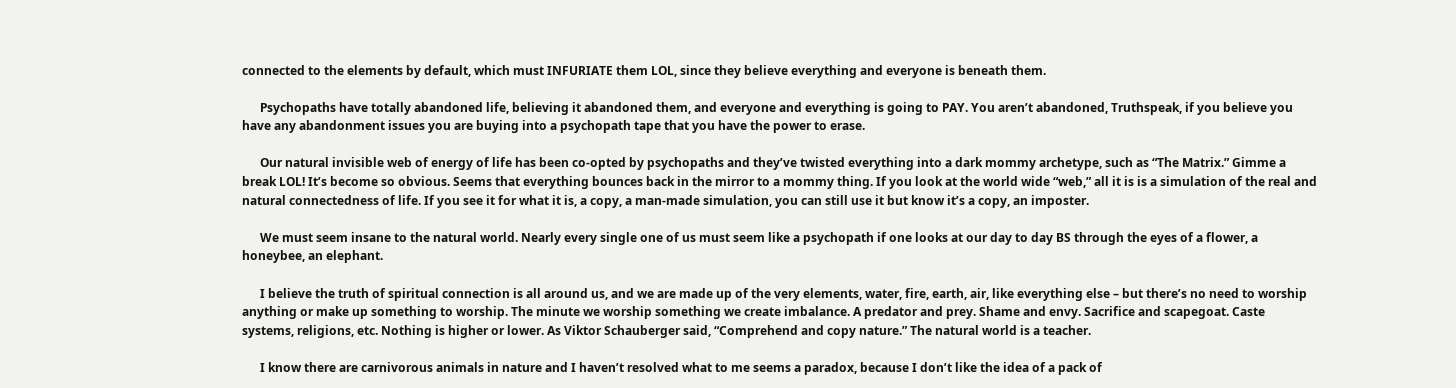connected to the elements by default, which must INFURIATE them LOL, since they believe everything and everyone is beneath them.

      Psychopaths have totally abandoned life, believing it abandoned them, and everyone and everything is going to PAY. You aren’t abandoned, Truthspeak, if you believe you have any abandonment issues you are buying into a psychopath tape that you have the power to erase.

      Our natural invisible web of energy of life has been co-opted by psychopaths and they’ve twisted everything into a dark mommy archetype, such as “The Matrix.” Gimme a break LOL! It’s become so obvious. Seems that everything bounces back in the mirror to a mommy thing. If you look at the world wide “web,” all it is is a simulation of the real and natural connectedness of life. If you see it for what it is, a copy, a man-made simulation, you can still use it but know it’s a copy, an imposter.

      We must seem insane to the natural world. Nearly every single one of us must seem like a psychopath if one looks at our day to day BS through the eyes of a flower, a honeybee, an elephant.

      I believe the truth of spiritual connection is all around us, and we are made up of the very elements, water, fire, earth, air, like everything else – but there’s no need to worship anything or make up something to worship. The minute we worship something we create imbalance. A predator and prey. Shame and envy. Sacrifice and scapegoat. Caste systems, religions, etc. Nothing is higher or lower. As Viktor Schauberger said, “Comprehend and copy nature.” The natural world is a teacher.

      I know there are carnivorous animals in nature and I haven’t resolved what to me seems a paradox, because I don’t like the idea of a pack of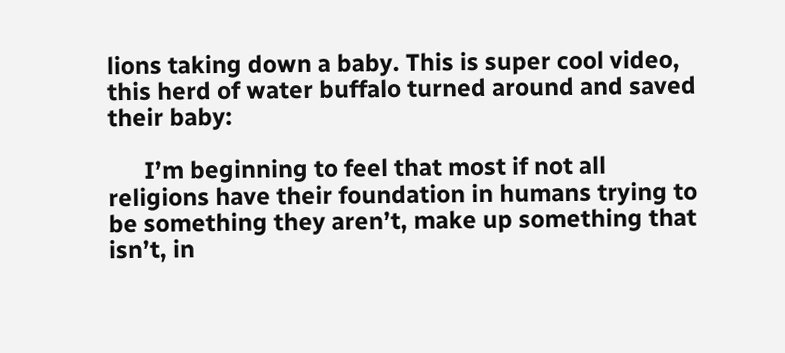lions taking down a baby. This is super cool video, this herd of water buffalo turned around and saved their baby:

      I’m beginning to feel that most if not all religions have their foundation in humans trying to be something they aren’t, make up something that isn’t, in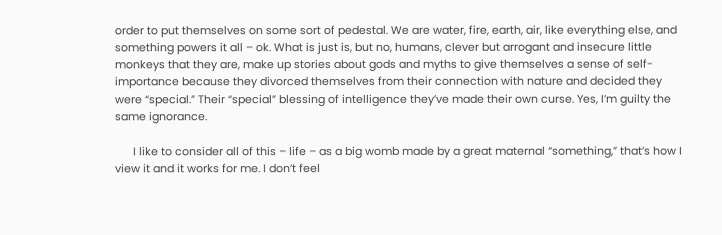order to put themselves on some sort of pedestal. We are water, fire, earth, air, like everything else, and something powers it all – ok. What is just is, but no, humans, clever but arrogant and insecure little monkeys that they are, make up stories about gods and myths to give themselves a sense of self-importance because they divorced themselves from their connection with nature and decided they were “special.” Their “special” blessing of intelligence they’ve made their own curse. Yes, I’m guilty the same ignorance.

      I like to consider all of this – life – as a big womb made by a great maternal “something,” that’s how I view it and it works for me. I don’t feel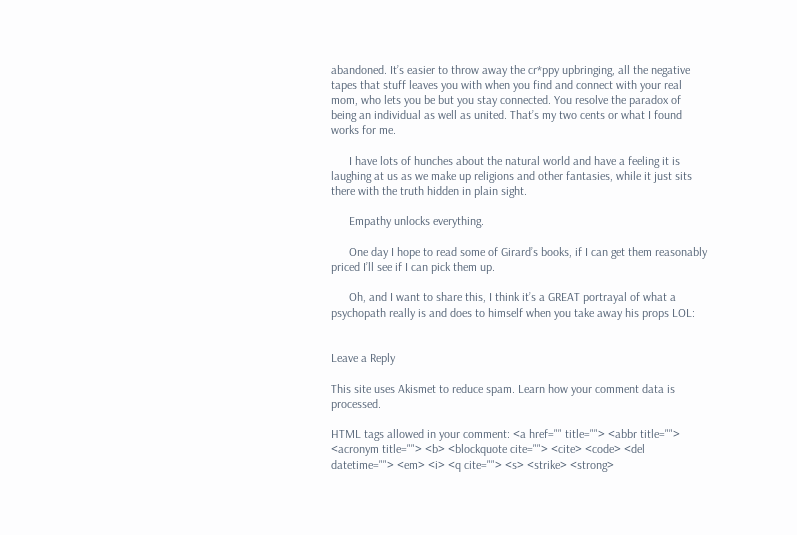abandoned. It’s easier to throw away the cr*ppy upbringing, all the negative tapes that stuff leaves you with when you find and connect with your real mom, who lets you be but you stay connected. You resolve the paradox of being an individual as well as united. That’s my two cents or what I found works for me.

      I have lots of hunches about the natural world and have a feeling it is laughing at us as we make up religions and other fantasies, while it just sits there with the truth hidden in plain sight.

      Empathy unlocks everything.

      One day I hope to read some of Girard’s books, if I can get them reasonably priced I’ll see if I can pick them up.

      Oh, and I want to share this, I think it’s a GREAT portrayal of what a psychopath really is and does to himself when you take away his props LOL:


Leave a Reply

This site uses Akismet to reduce spam. Learn how your comment data is processed.

HTML tags allowed in your comment: <a href="" title=""> <abbr title=""> <acronym title=""> <b> <blockquote cite=""> <cite> <code> <del datetime=""> <em> <i> <q cite=""> <s> <strike> <strong>